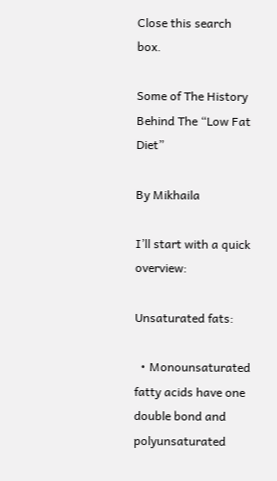Close this search box.

Some of The History Behind The “Low Fat Diet”

By Mikhaila

I’ll start with a quick overview:

Unsaturated fats:

  • Monounsaturated fatty acids have one double bond and polyunsaturated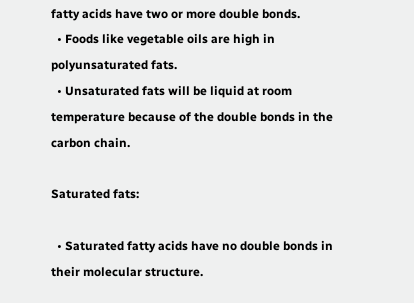fatty acids have two or more double bonds.
  • Foods like vegetable oils are high in polyunsaturated fats.
  • Unsaturated fats will be liquid at room temperature because of the double bonds in the carbon chain.

Saturated fats:

  • Saturated fatty acids have no double bonds in their molecular structure.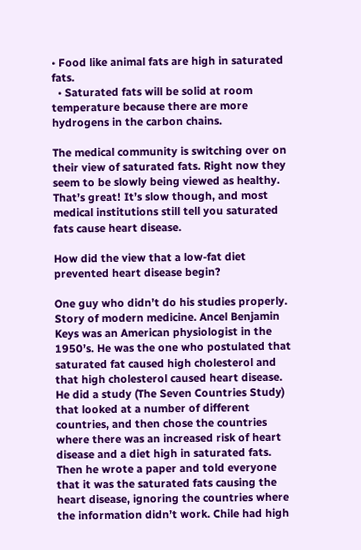• Food like animal fats are high in saturated fats.
  • Saturated fats will be solid at room temperature because there are more hydrogens in the carbon chains.

The medical community is switching over on their view of saturated fats. Right now they seem to be slowly being viewed as healthy. That’s great! It’s slow though, and most medical institutions still tell you saturated fats cause heart disease.

How did the view that a low-fat diet prevented heart disease begin?

One guy who didn’t do his studies properly. Story of modern medicine. Ancel Benjamin Keys was an American physiologist in the 1950’s. He was the one who postulated that saturated fat caused high cholesterol and that high cholesterol caused heart disease. He did a study (The Seven Countries Study) that looked at a number of different countries, and then chose the countries where there was an increased risk of heart disease and a diet high in saturated fats. Then he wrote a paper and told everyone that it was the saturated fats causing the heart disease, ignoring the countries where the information didn’t work. Chile had high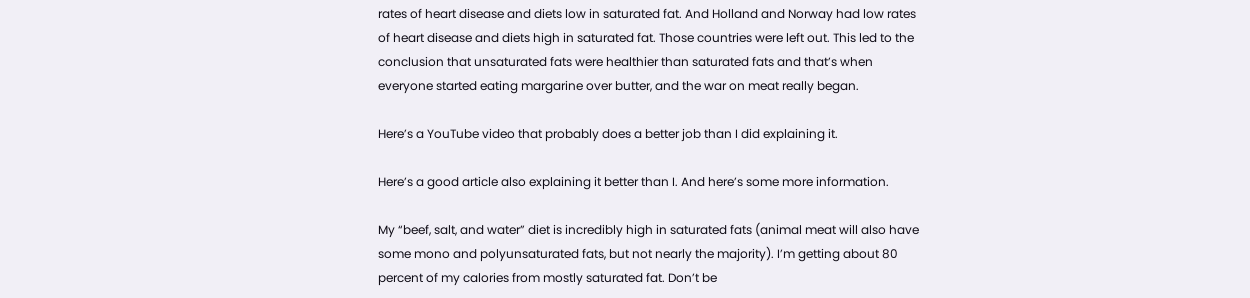rates of heart disease and diets low in saturated fat. And Holland and Norway had low rates of heart disease and diets high in saturated fat. Those countries were left out. This led to the conclusion that unsaturated fats were healthier than saturated fats and that’s when everyone started eating margarine over butter, and the war on meat really began.

Here’s a YouTube video that probably does a better job than I did explaining it.

Here’s a good article also explaining it better than I. And here’s some more information.

My “beef, salt, and water” diet is incredibly high in saturated fats (animal meat will also have some mono and polyunsaturated fats, but not nearly the majority). I’m getting about 80 percent of my calories from mostly saturated fat. Don’t be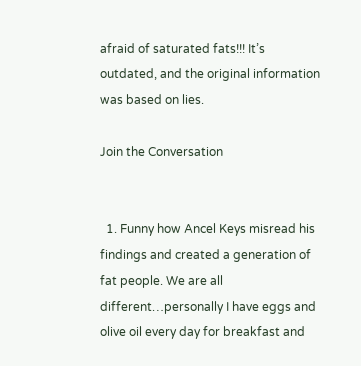afraid of saturated fats!!! It’s outdated, and the original information was based on lies.

Join the Conversation


  1. Funny how Ancel Keys misread his findings and created a generation of fat people. We are all different…personally I have eggs and olive oil every day for breakfast and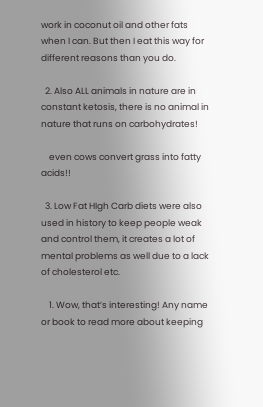work in coconut oil and other fats when I can. But then I eat this way for different reasons than you do.

  2. Also ALL animals in nature are in constant ketosis, there is no animal in nature that runs on carbohydrates!

    even cows convert grass into fatty acids!!

  3. Low Fat HIgh Carb diets were also used in history to keep people weak and control them, it creates a lot of mental problems as well due to a lack of cholesterol etc.

    1. Wow, that’s interesting! Any name or book to read more about keeping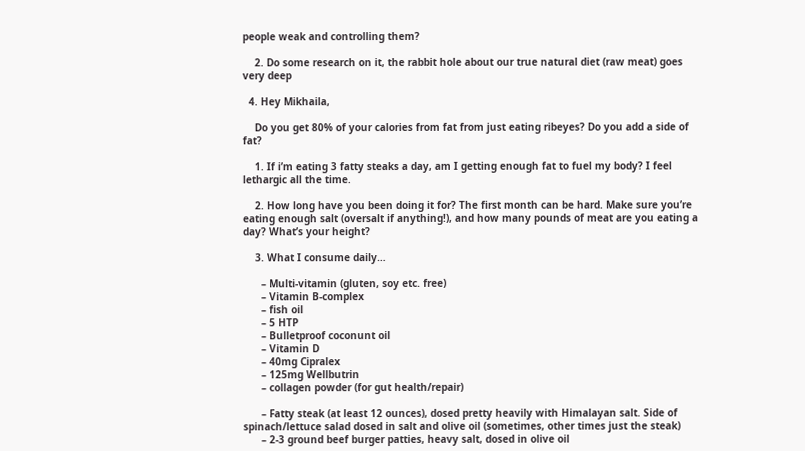people weak and controlling them?

    2. Do some research on it, the rabbit hole about our true natural diet (raw meat) goes very deep

  4. Hey Mikhaila,

    Do you get 80% of your calories from fat from just eating ribeyes? Do you add a side of fat?

    1. If i’m eating 3 fatty steaks a day, am I getting enough fat to fuel my body? I feel lethargic all the time.

    2. How long have you been doing it for? The first month can be hard. Make sure you’re eating enough salt (oversalt if anything!), and how many pounds of meat are you eating a day? What’s your height?

    3. What I consume daily…

      – Multi-vitamin (gluten, soy etc. free)
      – Vitamin B-complex
      – fish oil
      – 5 HTP
      – Bulletproof coconunt oil
      – Vitamin D
      – 40mg Cipralex
      – 125mg Wellbutrin
      – collagen powder (for gut health/repair)

      – Fatty steak (at least 12 ounces), dosed pretty heavily with Himalayan salt. Side of spinach/lettuce salad dosed in salt and olive oil (sometimes, other times just the steak)
      – 2-3 ground beef burger patties, heavy salt, dosed in olive oil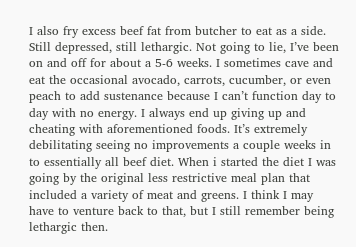I also fry excess beef fat from butcher to eat as a side. Still depressed, still lethargic. Not going to lie, I’ve been on and off for about a 5-6 weeks. I sometimes cave and eat the occasional avocado, carrots, cucumber, or even peach to add sustenance because I can’t function day to day with no energy. I always end up giving up and cheating with aforementioned foods. It’s extremely debilitating seeing no improvements a couple weeks in to essentially all beef diet. When i started the diet I was going by the original less restrictive meal plan that included a variety of meat and greens. I think I may have to venture back to that, but I still remember being lethargic then.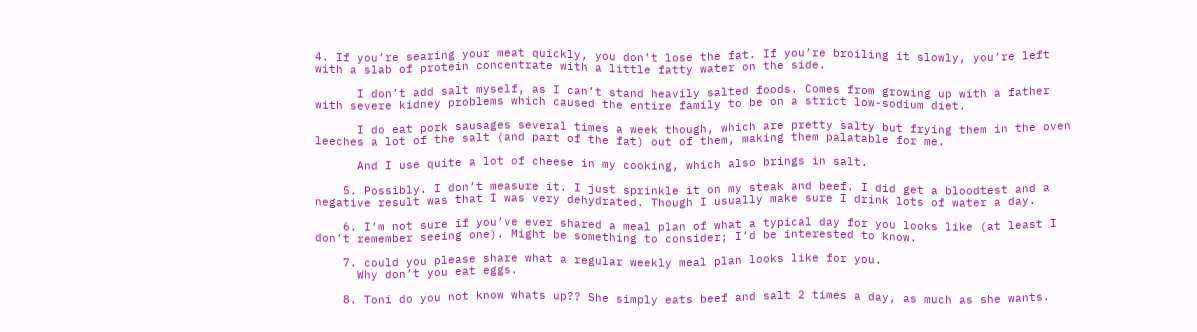4. If you’re searing your meat quickly, you don’t lose the fat. If you’re broiling it slowly, you’re left with a slab of protein concentrate with a little fatty water on the side.

      I don’t add salt myself, as I can’t stand heavily salted foods. Comes from growing up with a father with severe kidney problems which caused the entire family to be on a strict low-sodium diet.

      I do eat pork sausages several times a week though, which are pretty salty but frying them in the oven leeches a lot of the salt (and part of the fat) out of them, making them palatable for me.

      And I use quite a lot of cheese in my cooking, which also brings in salt.

    5. Possibly. I don’t measure it. I just sprinkle it on my steak and beef. I did get a bloodtest and a negative result was that I was very dehydrated. Though I usually make sure I drink lots of water a day.

    6. I’m not sure if you’ve ever shared a meal plan of what a typical day for you looks like (at least I don’t remember seeing one). Might be something to consider; I’d be interested to know.

    7. could you please share what a regular weekly meal plan looks like for you.
      Why don’t you eat eggs.

    8. Toni do you not know whats up?? She simply eats beef and salt 2 times a day, as much as she wants.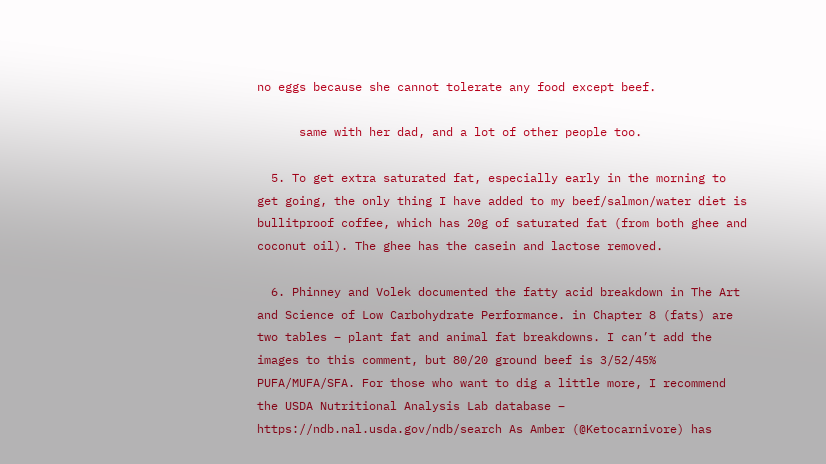no eggs because she cannot tolerate any food except beef.

      same with her dad, and a lot of other people too.

  5. To get extra saturated fat, especially early in the morning to get going, the only thing I have added to my beef/salmon/water diet is bullitproof coffee, which has 20g of saturated fat (from both ghee and coconut oil). The ghee has the casein and lactose removed.

  6. Phinney and Volek documented the fatty acid breakdown in The Art and Science of Low Carbohydrate Performance. in Chapter 8 (fats) are two tables – plant fat and animal fat breakdowns. I can’t add the images to this comment, but 80/20 ground beef is 3/52/45% PUFA/MUFA/SFA. For those who want to dig a little more, I recommend the USDA Nutritional Analysis Lab database – https://ndb.nal.usda.gov/ndb/search As Amber (@Ketocarnivore) has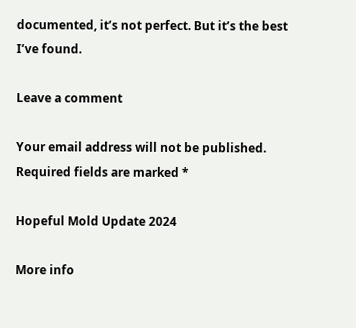documented, it’s not perfect. But it’s the best I’ve found.

Leave a comment

Your email address will not be published. Required fields are marked *

Hopeful Mold Update 2024

More info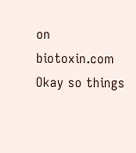on biotoxin.com Okay so things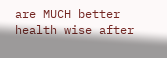are MUCH better health wise after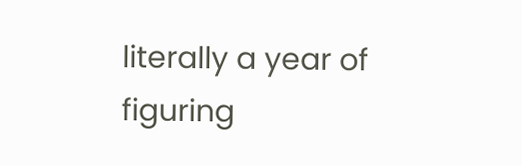literally a year of figuring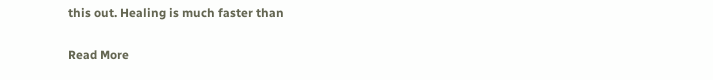this out. Healing is much faster than

Read More